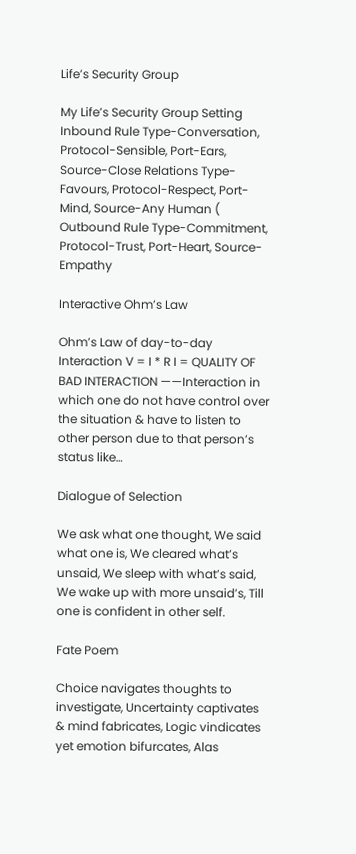Life’s Security Group

My Life’s Security Group Setting Inbound Rule Type-Conversation, Protocol-Sensible, Port-Ears, Source-Close Relations Type-Favours, Protocol-Respect, Port-Mind, Source-Any Human ( Outbound Rule Type-Commitment, Protocol-Trust, Port-Heart, Source-Empathy

Interactive Ohm’s Law

Ohm’s Law of day-to-day Interaction V = I * R I = QUALITY OF BAD INTERACTION ——Interaction in which one do not have control over the situation & have to listen to other person due to that person’s status like…

Dialogue of Selection

We ask what one thought, We said what one is, We cleared what’s unsaid, We sleep with what’s said, We wake up with more unsaid’s, Till one is confident in other self.

Fate Poem

Choice navigates thoughts to investigate, Uncertainty captivates & mind fabricates, Logic vindicates yet emotion bifurcates, Alas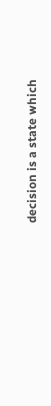decision is a state which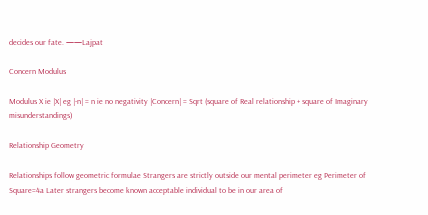decides our fate. ——Lajpat

Concern Modulus

Modulus X ie |X| eg |-n| = n ie no negativity |Concern| = Sqrt (square of Real relationship + square of Imaginary misunderstandings)

Relationship Geometry

Relationships follow geometric formulae Strangers are strictly outside our mental perimeter eg Perimeter of Square=4a Later strangers become known acceptable individual to be in our area of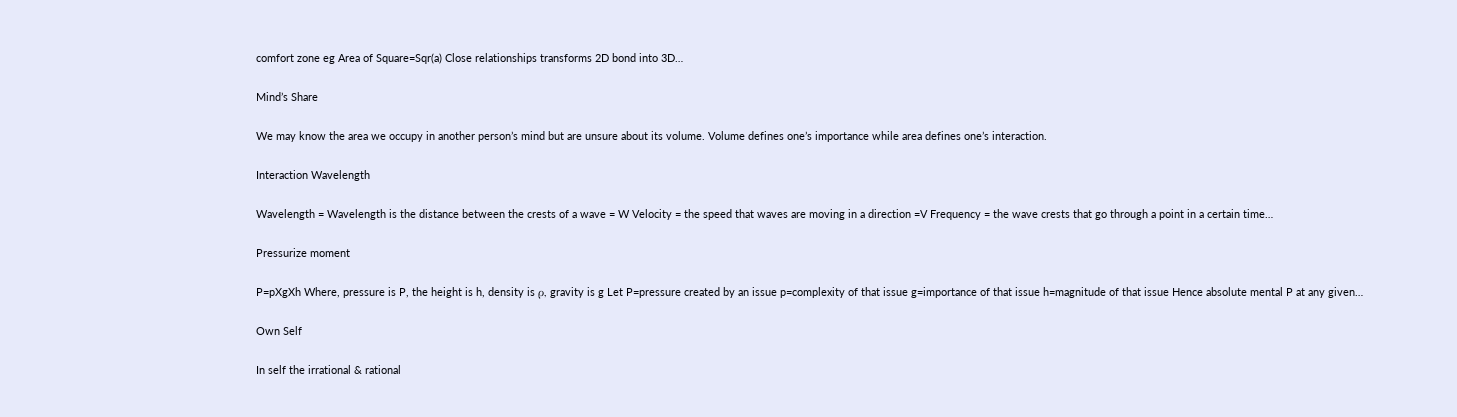comfort zone eg Area of Square=Sqr(a) Close relationships transforms 2D bond into 3D…

Mind’s Share

We may know the area we occupy in another person’s mind but are unsure about its volume. Volume defines one’s importance while area defines one’s interaction.

Interaction Wavelength

Wavelength = Wavelength is the distance between the crests of a wave = W Velocity = the speed that waves are moving in a direction =V Frequency = the wave crests that go through a point in a certain time…

Pressurize moment

P=pXgXh Where, pressure is P, the height is h, density is ρ, gravity is g Let P=pressure created by an issue p=complexity of that issue g=importance of that issue h=magnitude of that issue Hence absolute mental P at any given…

Own Self

In self the irrational & rational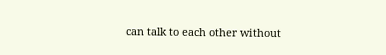can talk to each other without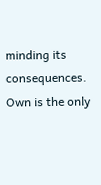minding its consequences. Own is the only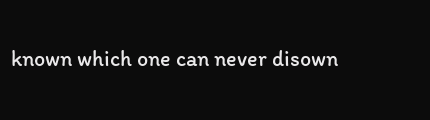known which one can never disown